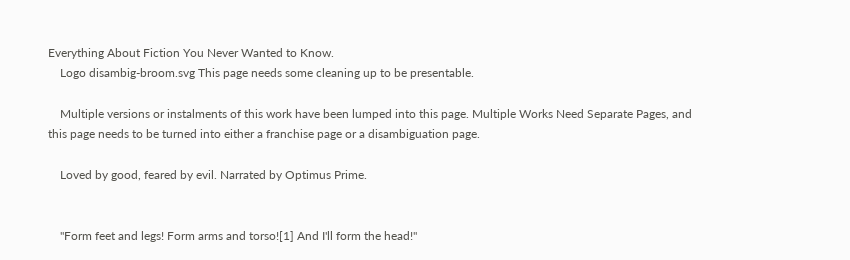Everything About Fiction You Never Wanted to Know.
    Logo disambig-broom.svg This page needs some cleaning up to be presentable.

    Multiple versions or instalments of this work have been lumped into this page. Multiple Works Need Separate Pages, and this page needs to be turned into either a franchise page or a disambiguation page.

    Loved by good, feared by evil. Narrated by Optimus Prime.


    "Form feet and legs! Form arms and torso![1] And I'll form the head!"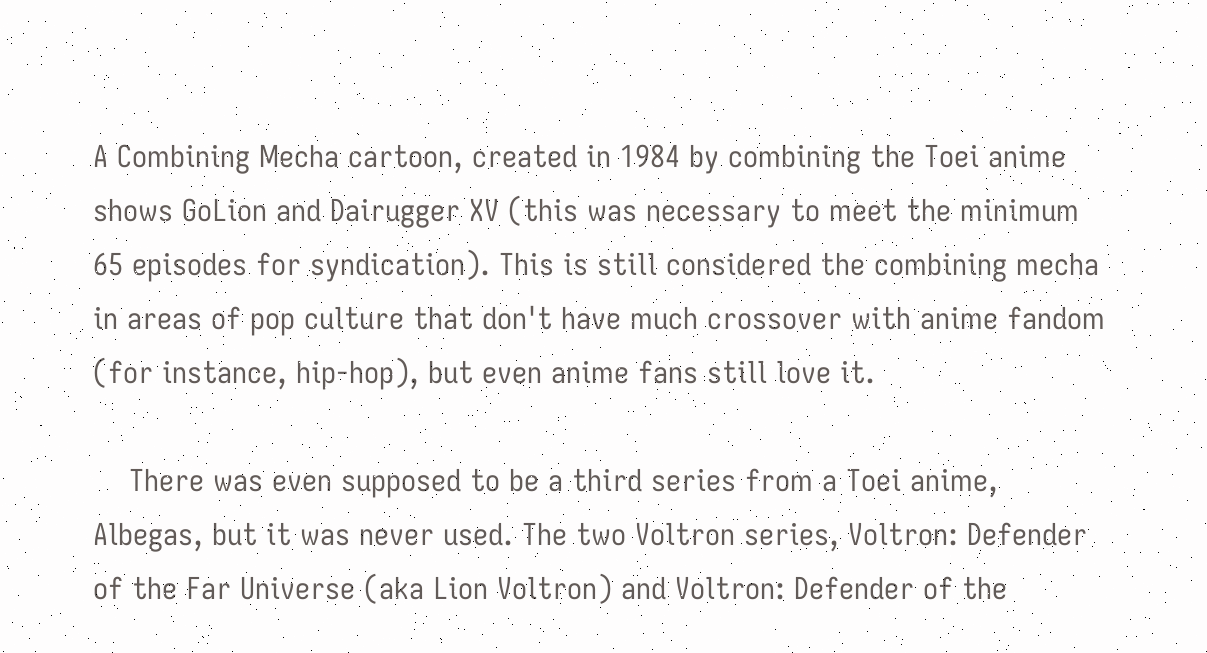A Combining Mecha cartoon, created in 1984 by combining the Toei anime shows GoLion and Dairugger XV (this was necessary to meet the minimum 65 episodes for syndication). This is still considered the combining mecha in areas of pop culture that don't have much crossover with anime fandom (for instance, hip-hop), but even anime fans still love it.

    There was even supposed to be a third series from a Toei anime, Albegas, but it was never used. The two Voltron series, Voltron: Defender of the Far Universe (aka Lion Voltron) and Voltron: Defender of the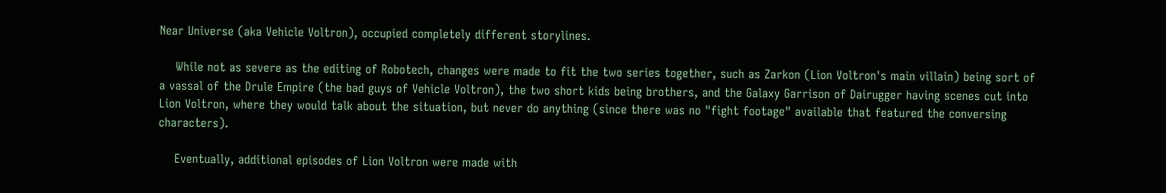Near Universe (aka Vehicle Voltron), occupied completely different storylines.

    While not as severe as the editing of Robotech, changes were made to fit the two series together, such as Zarkon (Lion Voltron's main villain) being sort of a vassal of the Drule Empire (the bad guys of Vehicle Voltron), the two short kids being brothers, and the Galaxy Garrison of Dairugger having scenes cut into Lion Voltron, where they would talk about the situation, but never do anything (since there was no "fight footage" available that featured the conversing characters).

    Eventually, additional episodes of Lion Voltron were made with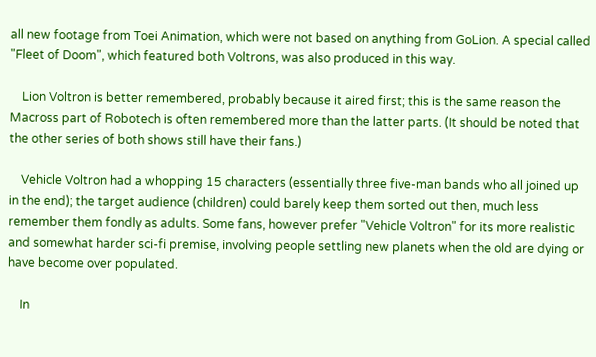all new footage from Toei Animation, which were not based on anything from GoLion. A special called "Fleet of Doom", which featured both Voltrons, was also produced in this way.

    Lion Voltron is better remembered, probably because it aired first; this is the same reason the Macross part of Robotech is often remembered more than the latter parts. (It should be noted that the other series of both shows still have their fans.)

    Vehicle Voltron had a whopping 15 characters (essentially three five-man bands who all joined up in the end); the target audience (children) could barely keep them sorted out then, much less remember them fondly as adults. Some fans, however prefer "Vehicle Voltron" for its more realistic and somewhat harder sci-fi premise, involving people settling new planets when the old are dying or have become over populated.

    In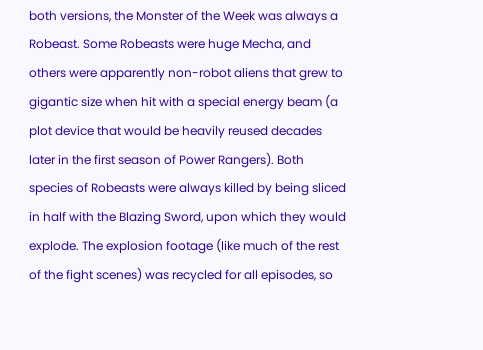both versions, the Monster of the Week was always a Robeast. Some Robeasts were huge Mecha, and others were apparently non-robot aliens that grew to gigantic size when hit with a special energy beam (a plot device that would be heavily reused decades later in the first season of Power Rangers). Both species of Robeasts were always killed by being sliced in half with the Blazing Sword, upon which they would explode. The explosion footage (like much of the rest of the fight scenes) was recycled for all episodes, so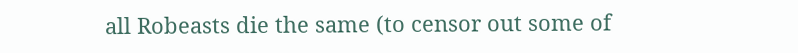all Robeasts die the same (to censor out some of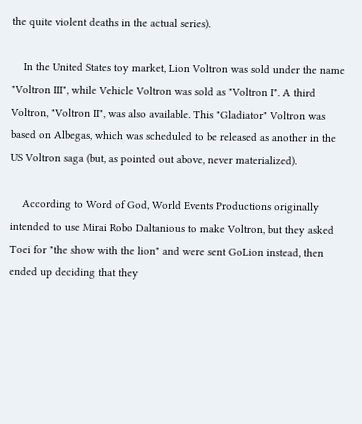the quite violent deaths in the actual series).

    In the United States toy market, Lion Voltron was sold under the name "Voltron III", while Vehicle Voltron was sold as "Voltron I". A third Voltron, "Voltron II", was also available. This "Gladiator" Voltron was based on Albegas, which was scheduled to be released as another in the US Voltron saga (but, as pointed out above, never materialized).

    According to Word of God, World Events Productions originally intended to use Mirai Robo Daltanious to make Voltron, but they asked Toei for "the show with the lion" and were sent GoLion instead, then ended up deciding that they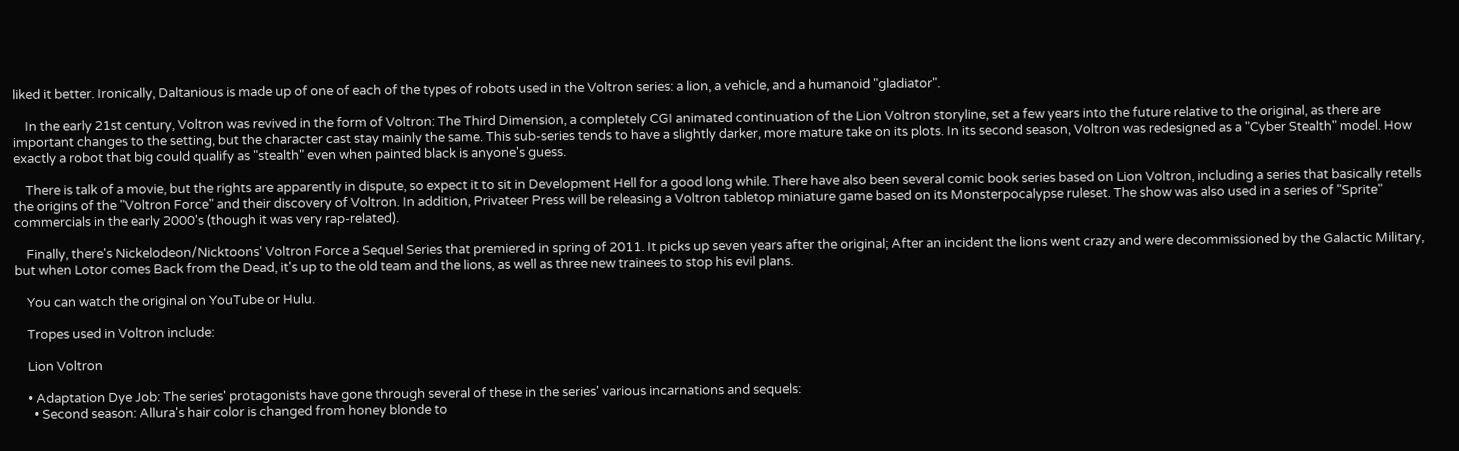liked it better. Ironically, Daltanious is made up of one of each of the types of robots used in the Voltron series: a lion, a vehicle, and a humanoid "gladiator".

    In the early 21st century, Voltron was revived in the form of Voltron: The Third Dimension, a completely CGI animated continuation of the Lion Voltron storyline, set a few years into the future relative to the original, as there are important changes to the setting, but the character cast stay mainly the same. This sub-series tends to have a slightly darker, more mature take on its plots. In its second season, Voltron was redesigned as a "Cyber Stealth" model. How exactly a robot that big could qualify as "stealth" even when painted black is anyone's guess.

    There is talk of a movie, but the rights are apparently in dispute, so expect it to sit in Development Hell for a good long while. There have also been several comic book series based on Lion Voltron, including a series that basically retells the origins of the "Voltron Force" and their discovery of Voltron. In addition, Privateer Press will be releasing a Voltron tabletop miniature game based on its Monsterpocalypse ruleset. The show was also used in a series of "Sprite" commercials in the early 2000's (though it was very rap-related).

    Finally, there's Nickelodeon/Nicktoons' Voltron Force a Sequel Series that premiered in spring of 2011. It picks up seven years after the original; After an incident the lions went crazy and were decommissioned by the Galactic Military, but when Lotor comes Back from the Dead, it's up to the old team and the lions, as well as three new trainees to stop his evil plans.

    You can watch the original on YouTube or Hulu.

    Tropes used in Voltron include:

    Lion Voltron

    • Adaptation Dye Job: The series' protagonists have gone through several of these in the series' various incarnations and sequels:
      • Second season: Allura's hair color is changed from honey blonde to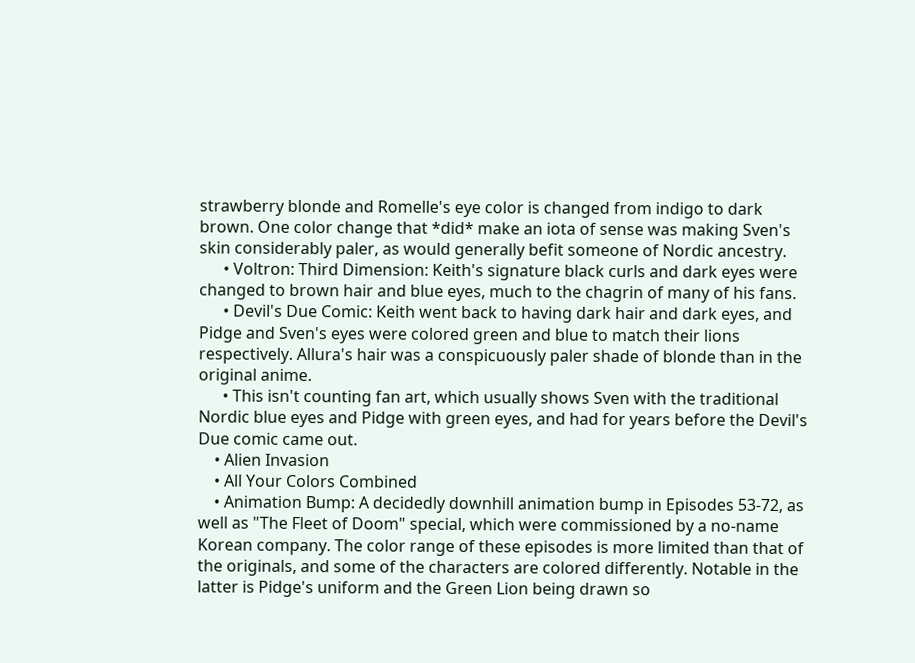strawberry blonde and Romelle's eye color is changed from indigo to dark brown. One color change that *did* make an iota of sense was making Sven's skin considerably paler, as would generally befit someone of Nordic ancestry.
      • Voltron: Third Dimension: Keith's signature black curls and dark eyes were changed to brown hair and blue eyes, much to the chagrin of many of his fans.
      • Devil's Due Comic: Keith went back to having dark hair and dark eyes, and Pidge and Sven's eyes were colored green and blue to match their lions respectively. Allura's hair was a conspicuously paler shade of blonde than in the original anime.
      • This isn't counting fan art, which usually shows Sven with the traditional Nordic blue eyes and Pidge with green eyes, and had for years before the Devil's Due comic came out.
    • Alien Invasion
    • All Your Colors Combined
    • Animation Bump: A decidedly downhill animation bump in Episodes 53-72, as well as "The Fleet of Doom" special, which were commissioned by a no-name Korean company. The color range of these episodes is more limited than that of the originals, and some of the characters are colored differently. Notable in the latter is Pidge's uniform and the Green Lion being drawn so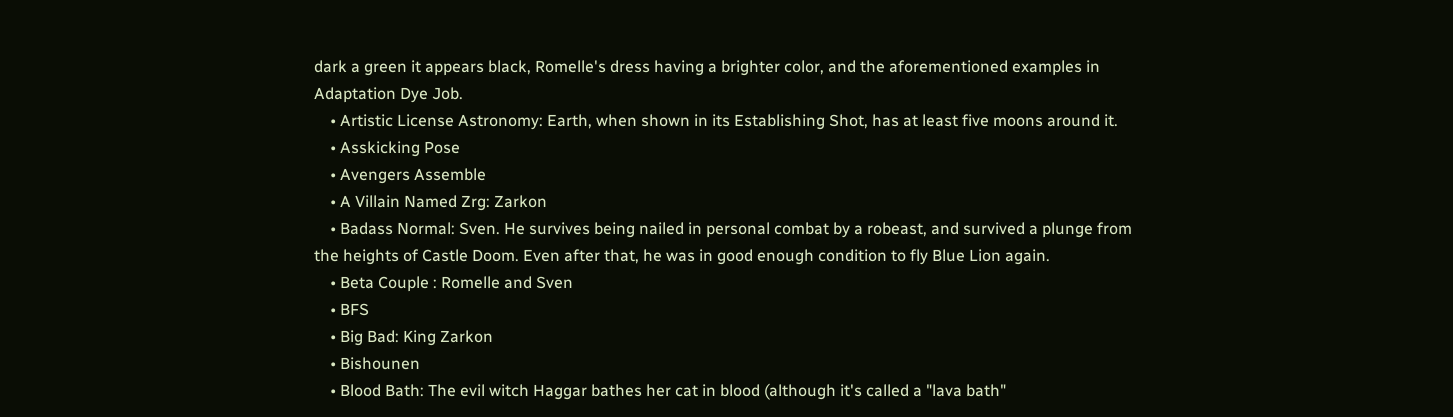dark a green it appears black, Romelle's dress having a brighter color, and the aforementioned examples in Adaptation Dye Job.
    • Artistic License Astronomy: Earth, when shown in its Establishing Shot, has at least five moons around it.
    • Asskicking Pose
    • Avengers Assemble
    • A Villain Named Zrg: Zarkon
    • Badass Normal: Sven. He survives being nailed in personal combat by a robeast, and survived a plunge from the heights of Castle Doom. Even after that, he was in good enough condition to fly Blue Lion again.
    • Beta Couple : Romelle and Sven
    • BFS
    • Big Bad: King Zarkon
    • Bishounen
    • Blood Bath: The evil witch Haggar bathes her cat in blood (although it's called a "lava bath"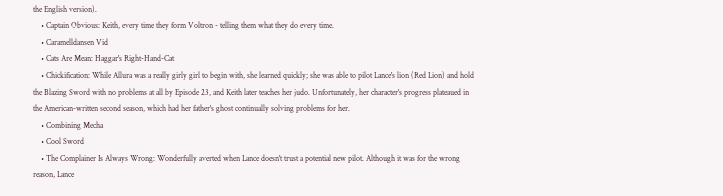the English version).
    • Captain Obvious: Keith, every time they form Voltron - telling them what they do every time.
    • Caramelldansen Vid
    • Cats Are Mean: Haggar's Right-Hand-Cat
    • Chickification: While Allura was a really girly girl to begin with, she learned quickly; she was able to pilot Lance's lion (Red Lion) and hold the Blazing Sword with no problems at all by Episode 23, and Keith later teaches her judo. Unfortunately, her character's progress plateaued in the American-written second season, which had her father's ghost continually solving problems for her.
    • Combining Mecha
    • Cool Sword
    • The Complainer Is Always Wrong: Wonderfully averted when Lance doesn't trust a potential new pilot. Although it was for the wrong reason, Lance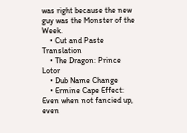was right because the new guy was the Monster of the Week.
    • Cut and Paste Translation
    • The Dragon: Prince Lotor
    • Dub Name Change
    • Ermine Cape Effect: Even when not fancied up, even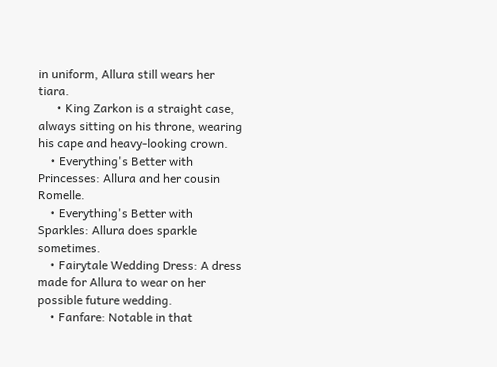in uniform, Allura still wears her tiara.
      • King Zarkon is a straight case, always sitting on his throne, wearing his cape and heavy-looking crown.
    • Everything's Better with Princesses: Allura and her cousin Romelle.
    • Everything's Better with Sparkles: Allura does sparkle sometimes.
    • Fairytale Wedding Dress: A dress made for Allura to wear on her possible future wedding.
    • Fanfare: Notable in that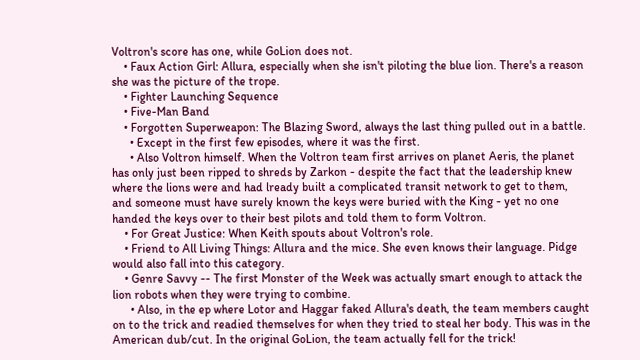Voltron's score has one, while GoLion does not.
    • Faux Action Girl: Allura, especially when she isn't piloting the blue lion. There's a reason she was the picture of the trope.
    • Fighter Launching Sequence
    • Five-Man Band
    • Forgotten Superweapon: The Blazing Sword, always the last thing pulled out in a battle.
      • Except in the first few episodes, where it was the first.
      • Also Voltron himself. When the Voltron team first arrives on planet Aeris, the planet has only just been ripped to shreds by Zarkon - despite the fact that the leadership knew where the lions were and had lready built a complicated transit network to get to them, and someone must have surely known the keys were buried with the King - yet no one handed the keys over to their best pilots and told them to form Voltron.
    • For Great Justice: When Keith spouts about Voltron's role.
    • Friend to All Living Things: Allura and the mice. She even knows their language. Pidge would also fall into this category.
    • Genre Savvy -- The first Monster of the Week was actually smart enough to attack the lion robots when they were trying to combine.
      • Also, in the ep where Lotor and Haggar faked Allura's death, the team members caught on to the trick and readied themselves for when they tried to steal her body. This was in the American dub/cut. In the original GoLion, the team actually fell for the trick!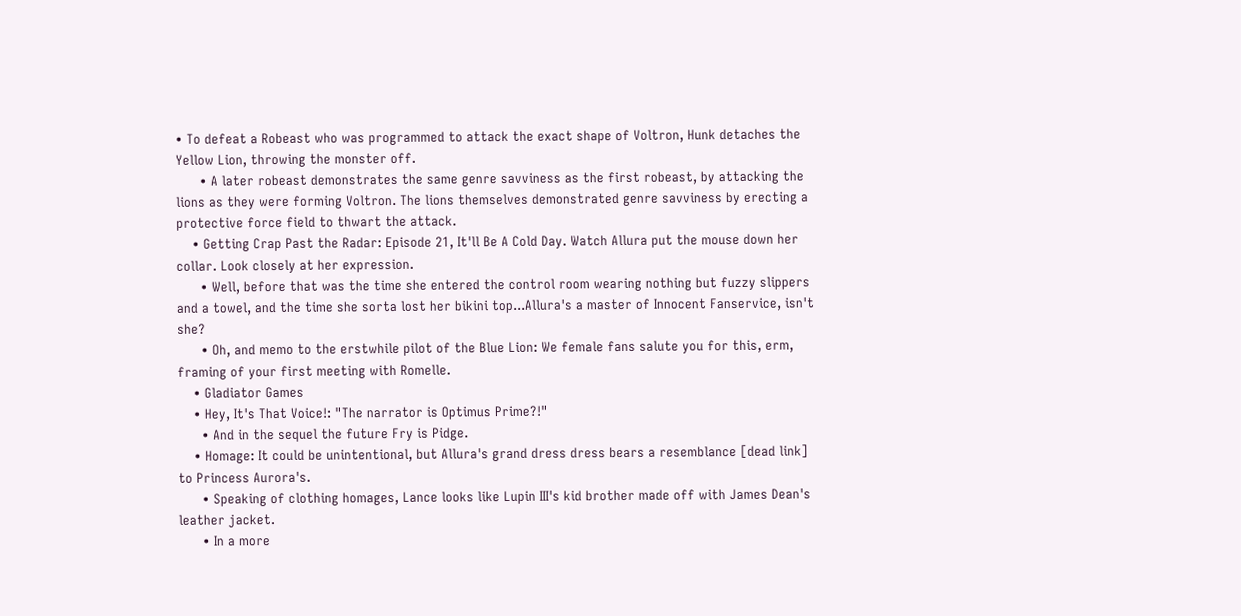• To defeat a Robeast who was programmed to attack the exact shape of Voltron, Hunk detaches the Yellow Lion, throwing the monster off.
      • A later robeast demonstrates the same genre savviness as the first robeast, by attacking the lions as they were forming Voltron. The lions themselves demonstrated genre savviness by erecting a protective force field to thwart the attack.
    • Getting Crap Past the Radar: Episode 21, It'll Be A Cold Day. Watch Allura put the mouse down her collar. Look closely at her expression.
      • Well, before that was the time she entered the control room wearing nothing but fuzzy slippers and a towel, and the time she sorta lost her bikini top...Allura's a master of Innocent Fanservice, isn't she?
      • Oh, and memo to the erstwhile pilot of the Blue Lion: We female fans salute you for this, erm, framing of your first meeting with Romelle.
    • Gladiator Games
    • Hey, It's That Voice!: "The narrator is Optimus Prime?!"
      • And in the sequel the future Fry is Pidge.
    • Homage: It could be unintentional, but Allura's grand dress dress bears a resemblance [dead link] to Princess Aurora's.
      • Speaking of clothing homages, Lance looks like Lupin III's kid brother made off with James Dean's leather jacket.
      • In a more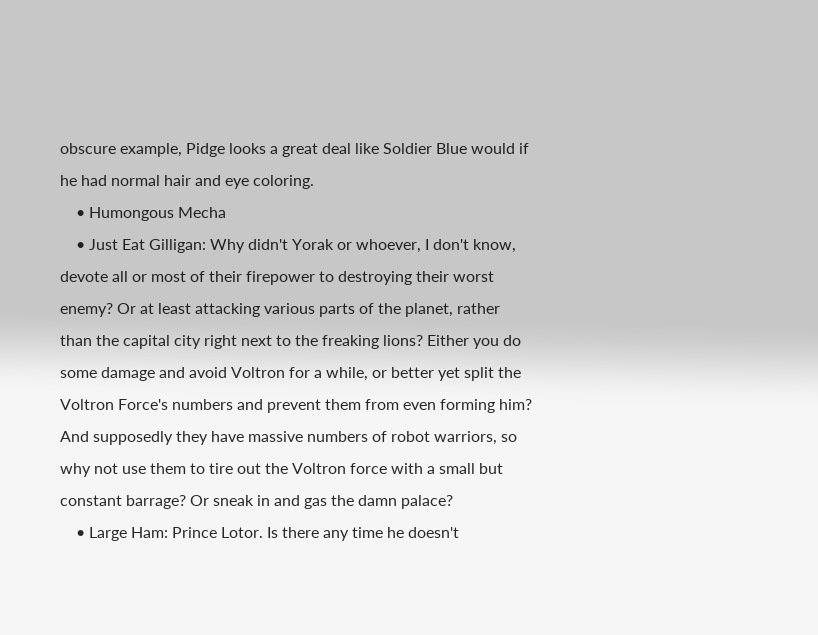obscure example, Pidge looks a great deal like Soldier Blue would if he had normal hair and eye coloring.
    • Humongous Mecha
    • Just Eat Gilligan: Why didn't Yorak or whoever, I don't know, devote all or most of their firepower to destroying their worst enemy? Or at least attacking various parts of the planet, rather than the capital city right next to the freaking lions? Either you do some damage and avoid Voltron for a while, or better yet split the Voltron Force's numbers and prevent them from even forming him? And supposedly they have massive numbers of robot warriors, so why not use them to tire out the Voltron force with a small but constant barrage? Or sneak in and gas the damn palace?
    • Large Ham: Prince Lotor. Is there any time he doesn't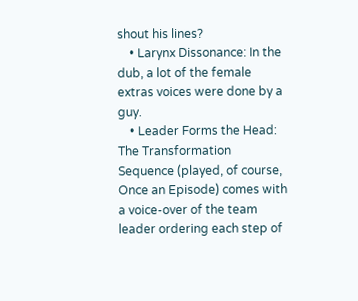shout his lines?
    • Larynx Dissonance: In the dub, a lot of the female extras voices were done by a guy.
    • Leader Forms the Head: The Transformation Sequence (played, of course, Once an Episode) comes with a voice-over of the team leader ordering each step of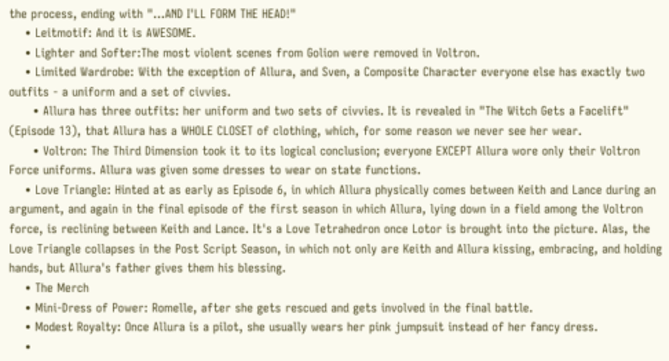the process, ending with "...AND I'LL FORM THE HEAD!"
    • Leitmotif: And it is AWESOME.
    • Lighter and Softer:The most violent scenes from Golion were removed in Voltron.
    • Limited Wardrobe: With the exception of Allura, and Sven, a Composite Character everyone else has exactly two outfits - a uniform and a set of civvies.
      • Allura has three outfits: her uniform and two sets of civvies. It is revealed in "The Witch Gets a Facelift" (Episode 13), that Allura has a WHOLE CLOSET of clothing, which, for some reason we never see her wear.
      • Voltron: The Third Dimension took it to its logical conclusion; everyone EXCEPT Allura wore only their Voltron Force uniforms. Allura was given some dresses to wear on state functions.
    • Love Triangle: Hinted at as early as Episode 6, in which Allura physically comes between Keith and Lance during an argument, and again in the final episode of the first season in which Allura, lying down in a field among the Voltron force, is reclining between Keith and Lance. It's a Love Tetrahedron once Lotor is brought into the picture. Alas, the Love Triangle collapses in the Post Script Season, in which not only are Keith and Allura kissing, embracing, and holding hands, but Allura's father gives them his blessing.
    • The Merch
    • Mini-Dress of Power: Romelle, after she gets rescued and gets involved in the final battle.
    • Modest Royalty: Once Allura is a pilot, she usually wears her pink jumpsuit instead of her fancy dress.
    •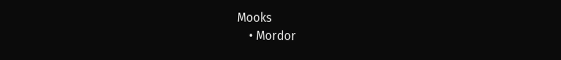Mooks
    • Mordor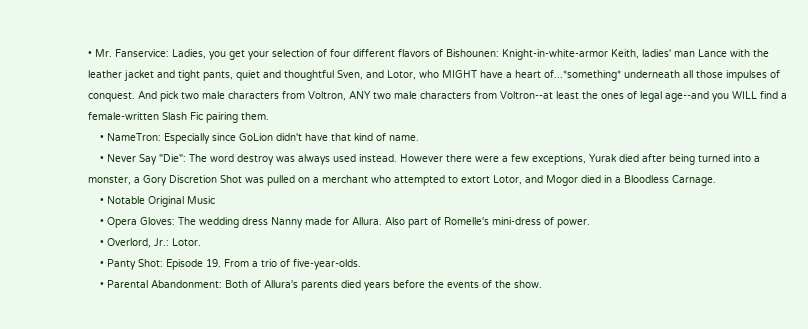• Mr. Fanservice: Ladies, you get your selection of four different flavors of Bishounen: Knight-in-white-armor Keith, ladies' man Lance with the leather jacket and tight pants, quiet and thoughtful Sven, and Lotor, who MIGHT have a heart of...*something* underneath all those impulses of conquest. And pick two male characters from Voltron, ANY two male characters from Voltron--at least the ones of legal age--and you WILL find a female-written Slash Fic pairing them.
    • NameTron: Especially since GoLion didn't have that kind of name.
    • Never Say "Die": The word destroy was always used instead. However there were a few exceptions, Yurak died after being turned into a monster, a Gory Discretion Shot was pulled on a merchant who attempted to extort Lotor, and Mogor died in a Bloodless Carnage.
    • Notable Original Music
    • Opera Gloves: The wedding dress Nanny made for Allura. Also part of Romelle's mini-dress of power.
    • Overlord, Jr.: Lotor.
    • Panty Shot: Episode 19. From a trio of five-year-olds.
    • Parental Abandonment: Both of Allura's parents died years before the events of the show.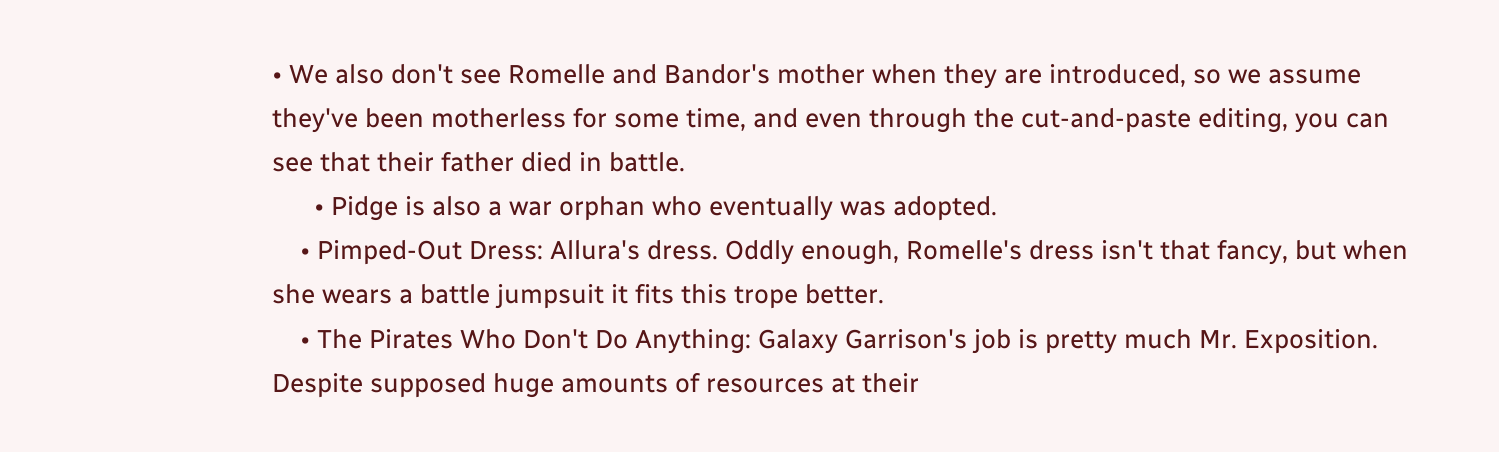• We also don't see Romelle and Bandor's mother when they are introduced, so we assume they've been motherless for some time, and even through the cut-and-paste editing, you can see that their father died in battle.
      • Pidge is also a war orphan who eventually was adopted.
    • Pimped-Out Dress: Allura's dress. Oddly enough, Romelle's dress isn't that fancy, but when she wears a battle jumpsuit it fits this trope better.
    • The Pirates Who Don't Do Anything: Galaxy Garrison's job is pretty much Mr. Exposition. Despite supposed huge amounts of resources at their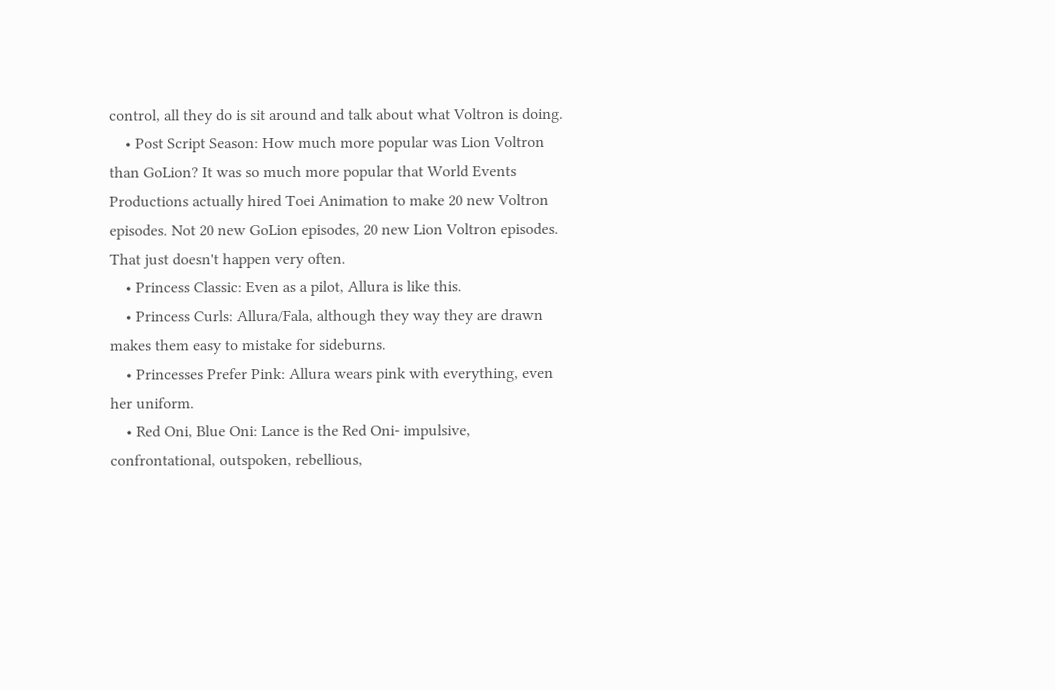control, all they do is sit around and talk about what Voltron is doing.
    • Post Script Season: How much more popular was Lion Voltron than GoLion? It was so much more popular that World Events Productions actually hired Toei Animation to make 20 new Voltron episodes. Not 20 new GoLion episodes, 20 new Lion Voltron episodes. That just doesn't happen very often.
    • Princess Classic: Even as a pilot, Allura is like this.
    • Princess Curls: Allura/Fala, although they way they are drawn makes them easy to mistake for sideburns.
    • Princesses Prefer Pink: Allura wears pink with everything, even her uniform.
    • Red Oni, Blue Oni: Lance is the Red Oni- impulsive, confrontational, outspoken, rebellious,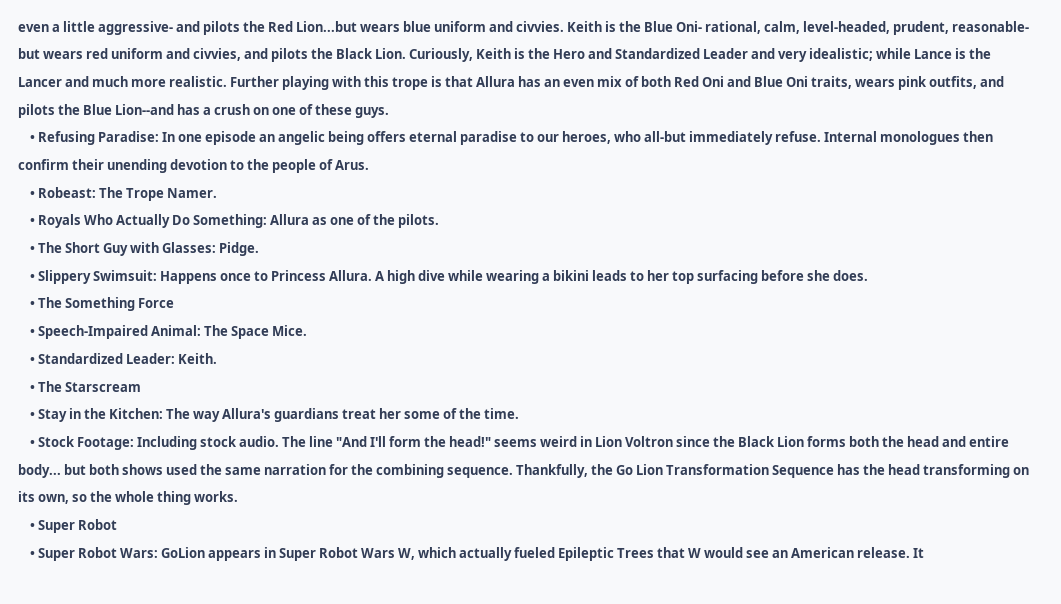even a little aggressive- and pilots the Red Lion...but wears blue uniform and civvies. Keith is the Blue Oni- rational, calm, level-headed, prudent, reasonable- but wears red uniform and civvies, and pilots the Black Lion. Curiously, Keith is the Hero and Standardized Leader and very idealistic; while Lance is the Lancer and much more realistic. Further playing with this trope is that Allura has an even mix of both Red Oni and Blue Oni traits, wears pink outfits, and pilots the Blue Lion--and has a crush on one of these guys.
    • Refusing Paradise: In one episode an angelic being offers eternal paradise to our heroes, who all-but immediately refuse. Internal monologues then confirm their unending devotion to the people of Arus.
    • Robeast: The Trope Namer.
    • Royals Who Actually Do Something: Allura as one of the pilots.
    • The Short Guy with Glasses: Pidge.
    • Slippery Swimsuit: Happens once to Princess Allura. A high dive while wearing a bikini leads to her top surfacing before she does.
    • The Something Force
    • Speech-Impaired Animal: The Space Mice.
    • Standardized Leader: Keith.
    • The Starscream
    • Stay in the Kitchen: The way Allura's guardians treat her some of the time.
    • Stock Footage: Including stock audio. The line "And I'll form the head!" seems weird in Lion Voltron since the Black Lion forms both the head and entire body... but both shows used the same narration for the combining sequence. Thankfully, the Go Lion Transformation Sequence has the head transforming on its own, so the whole thing works.
    • Super Robot
    • Super Robot Wars: GoLion appears in Super Robot Wars W, which actually fueled Epileptic Trees that W would see an American release. It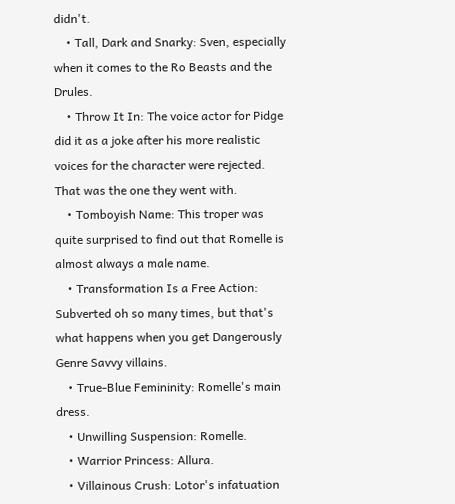didn't.
    • Tall, Dark and Snarky: Sven, especially when it comes to the Ro Beasts and the Drules.
    • Throw It In: The voice actor for Pidge did it as a joke after his more realistic voices for the character were rejected. That was the one they went with.
    • Tomboyish Name: This troper was quite surprised to find out that Romelle is almost always a male name.
    • Transformation Is a Free Action: Subverted oh so many times, but that's what happens when you get Dangerously Genre Savvy villains.
    • True-Blue Femininity: Romelle's main dress.
    • Unwilling Suspension: Romelle.
    • Warrior Princess: Allura.
    • Villainous Crush: Lotor's infatuation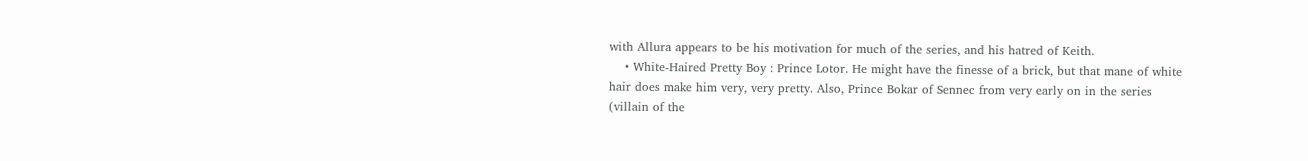with Allura appears to be his motivation for much of the series, and his hatred of Keith.
    • White-Haired Pretty Boy : Prince Lotor. He might have the finesse of a brick, but that mane of white hair does make him very, very pretty. Also, Prince Bokar of Sennec from very early on in the series (villain of the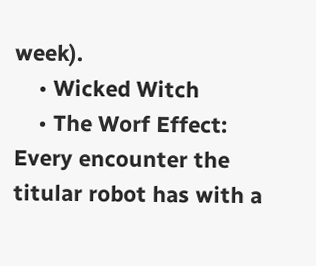week).
    • Wicked Witch
    • The Worf Effect: Every encounter the titular robot has with a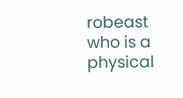robeast who is a physical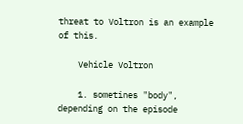threat to Voltron is an example of this.

    Vehicle Voltron

    1. sometines "body", depending on the episode